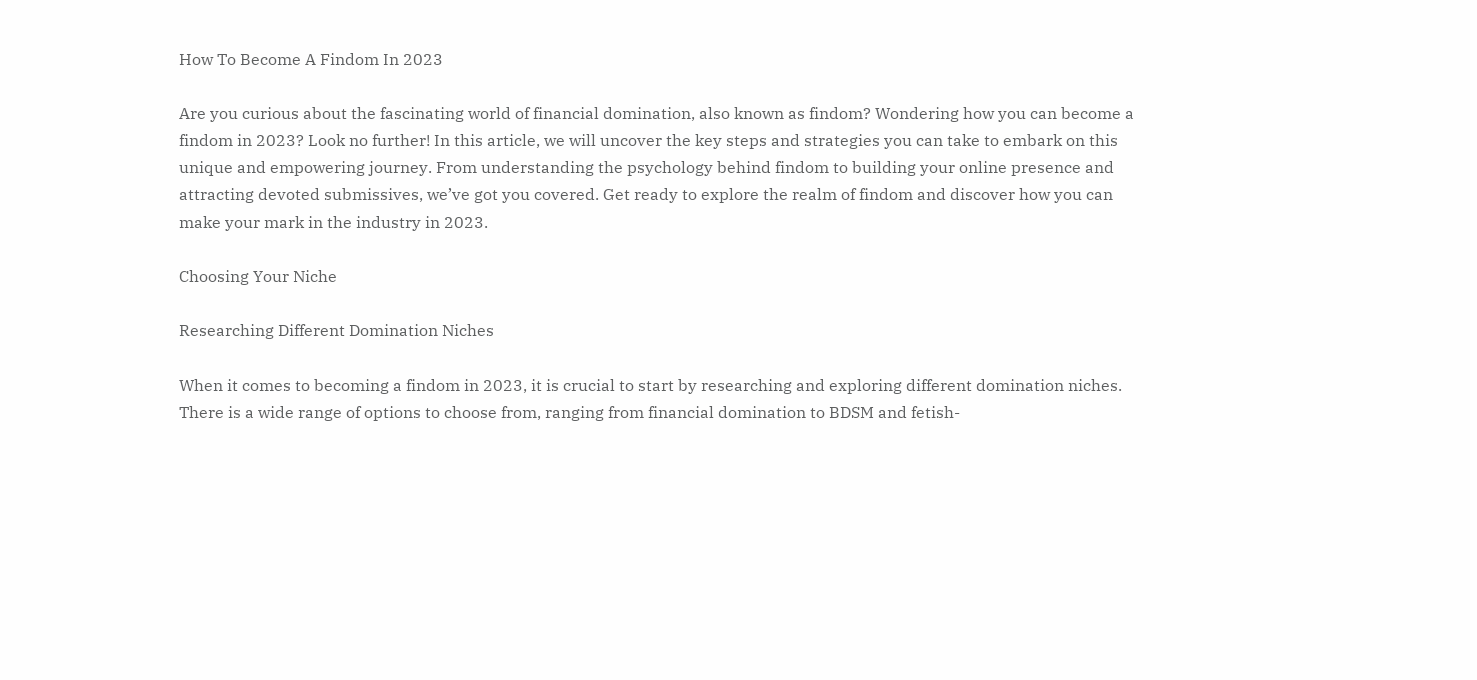How To Become A Findom In 2023

Are you curious about the fascinating world of financial domination, also known as findom? Wondering how you can become a findom in 2023? Look no further! In this article, we will uncover the key steps and strategies you can take to embark on this unique and empowering journey. From understanding the psychology behind findom to building your online presence and attracting devoted submissives, we’ve got you covered. Get ready to explore the realm of findom and discover how you can make your mark in the industry in 2023.

Choosing Your Niche

Researching Different Domination Niches

When it comes to becoming a findom in 2023, it is crucial to start by researching and exploring different domination niches. There is a wide range of options to choose from, ranging from financial domination to BDSM and fetish-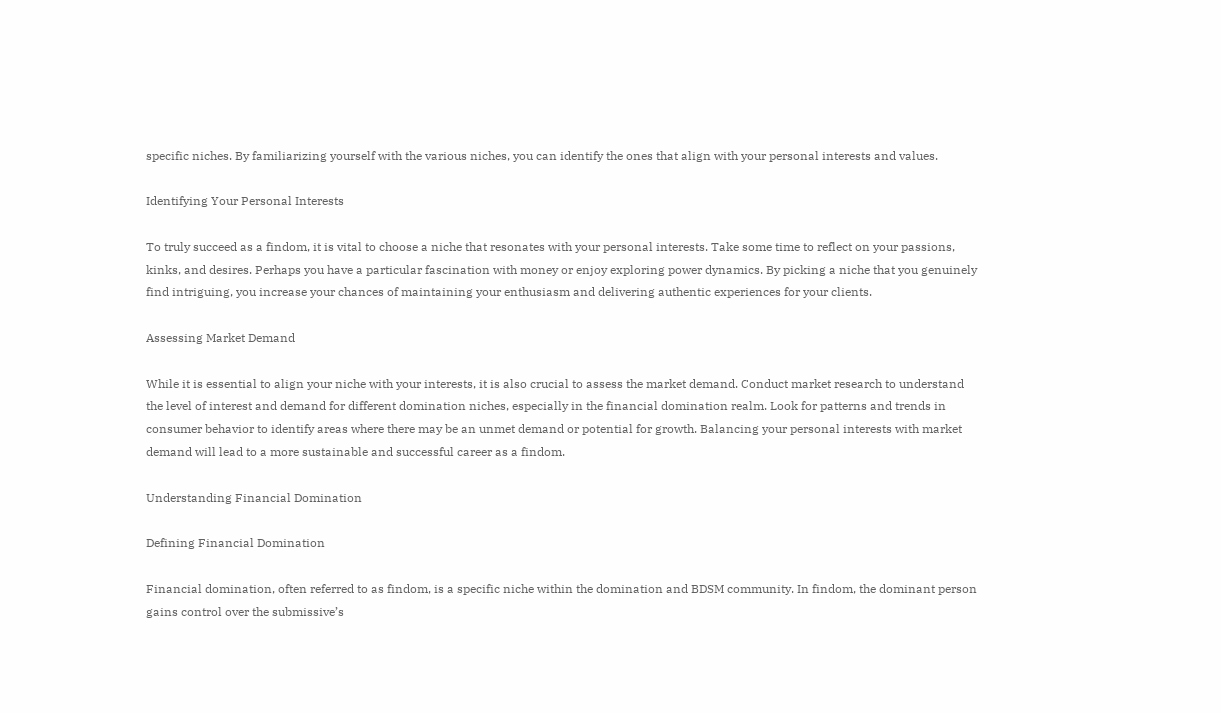specific niches. By familiarizing yourself with the various niches, you can identify the ones that align with your personal interests and values.

Identifying Your Personal Interests

To truly succeed as a findom, it is vital to choose a niche that resonates with your personal interests. Take some time to reflect on your passions, kinks, and desires. Perhaps you have a particular fascination with money or enjoy exploring power dynamics. By picking a niche that you genuinely find intriguing, you increase your chances of maintaining your enthusiasm and delivering authentic experiences for your clients.

Assessing Market Demand

While it is essential to align your niche with your interests, it is also crucial to assess the market demand. Conduct market research to understand the level of interest and demand for different domination niches, especially in the financial domination realm. Look for patterns and trends in consumer behavior to identify areas where there may be an unmet demand or potential for growth. Balancing your personal interests with market demand will lead to a more sustainable and successful career as a findom.

Understanding Financial Domination

Defining Financial Domination

Financial domination, often referred to as findom, is a specific niche within the domination and BDSM community. In findom, the dominant person gains control over the submissive’s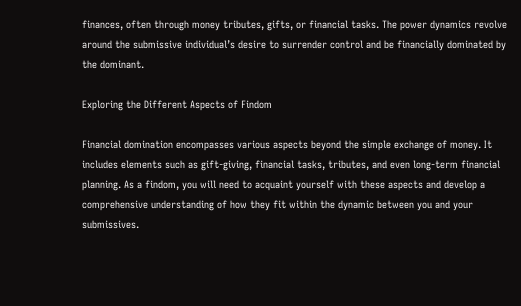finances, often through money tributes, gifts, or financial tasks. The power dynamics revolve around the submissive individual’s desire to surrender control and be financially dominated by the dominant.

Exploring the Different Aspects of Findom

Financial domination encompasses various aspects beyond the simple exchange of money. It includes elements such as gift-giving, financial tasks, tributes, and even long-term financial planning. As a findom, you will need to acquaint yourself with these aspects and develop a comprehensive understanding of how they fit within the dynamic between you and your submissives.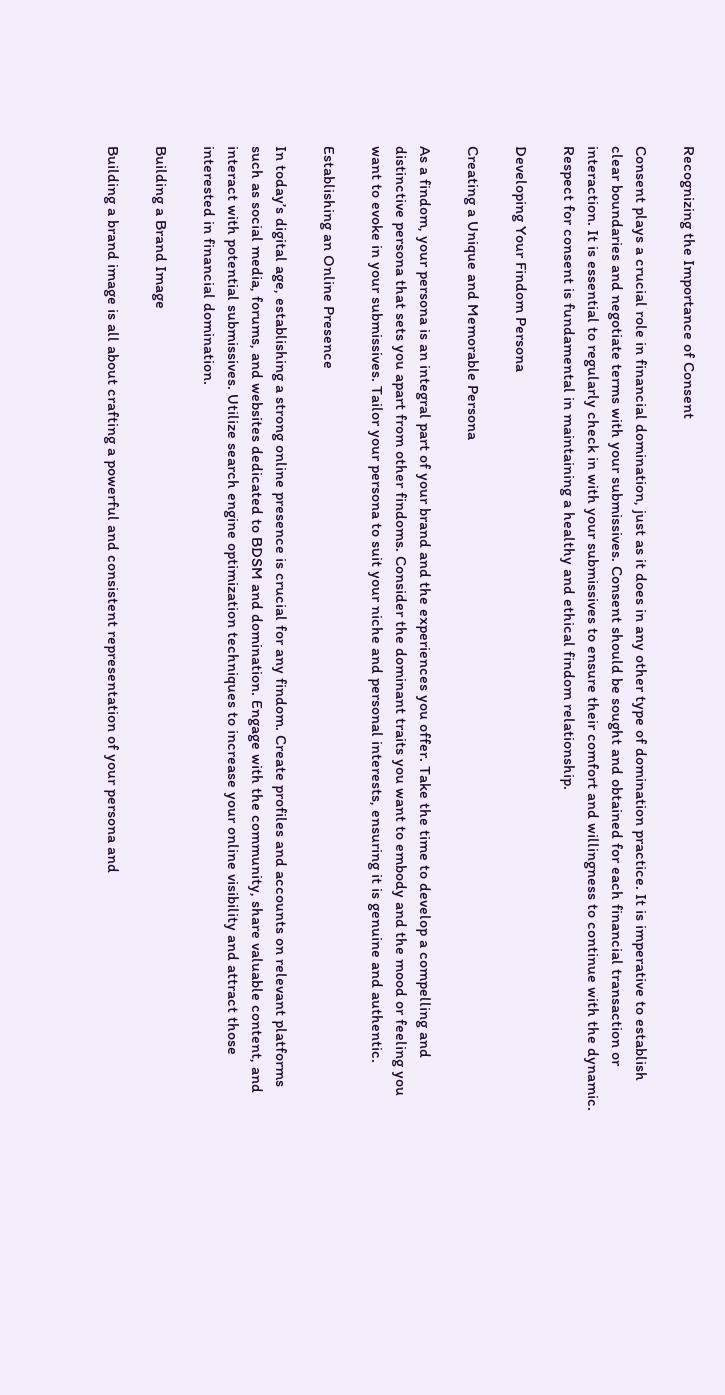Recognizing the Importance of Consent

Consent plays a crucial role in financial domination, just as it does in any other type of domination practice. It is imperative to establish clear boundaries and negotiate terms with your submissives. Consent should be sought and obtained for each financial transaction or interaction. It is essential to regularly check in with your submissives to ensure their comfort and willingness to continue with the dynamic. Respect for consent is fundamental in maintaining a healthy and ethical findom relationship.

Developing Your Findom Persona

Creating a Unique and Memorable Persona

As a findom, your persona is an integral part of your brand and the experiences you offer. Take the time to develop a compelling and distinctive persona that sets you apart from other findoms. Consider the dominant traits you want to embody and the mood or feeling you want to evoke in your submissives. Tailor your persona to suit your niche and personal interests, ensuring it is genuine and authentic.

Establishing an Online Presence

In today’s digital age, establishing a strong online presence is crucial for any findom. Create profiles and accounts on relevant platforms such as social media, forums, and websites dedicated to BDSM and domination. Engage with the community, share valuable content, and interact with potential submissives. Utilize search engine optimization techniques to increase your online visibility and attract those interested in financial domination.

Building a Brand Image

Building a brand image is all about crafting a powerful and consistent representation of your persona and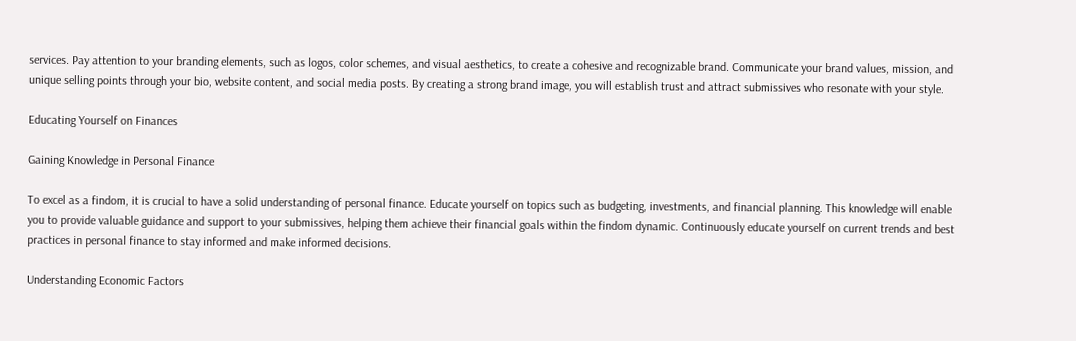services. Pay attention to your branding elements, such as logos, color schemes, and visual aesthetics, to create a cohesive and recognizable brand. Communicate your brand values, mission, and unique selling points through your bio, website content, and social media posts. By creating a strong brand image, you will establish trust and attract submissives who resonate with your style.

Educating Yourself on Finances

Gaining Knowledge in Personal Finance

To excel as a findom, it is crucial to have a solid understanding of personal finance. Educate yourself on topics such as budgeting, investments, and financial planning. This knowledge will enable you to provide valuable guidance and support to your submissives, helping them achieve their financial goals within the findom dynamic. Continuously educate yourself on current trends and best practices in personal finance to stay informed and make informed decisions.

Understanding Economic Factors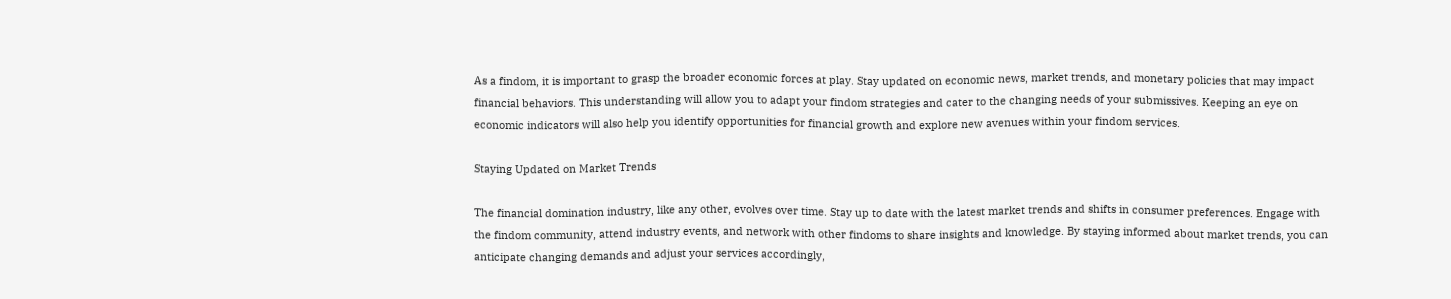As a findom, it is important to grasp the broader economic forces at play. Stay updated on economic news, market trends, and monetary policies that may impact financial behaviors. This understanding will allow you to adapt your findom strategies and cater to the changing needs of your submissives. Keeping an eye on economic indicators will also help you identify opportunities for financial growth and explore new avenues within your findom services.

Staying Updated on Market Trends

The financial domination industry, like any other, evolves over time. Stay up to date with the latest market trends and shifts in consumer preferences. Engage with the findom community, attend industry events, and network with other findoms to share insights and knowledge. By staying informed about market trends, you can anticipate changing demands and adjust your services accordingly,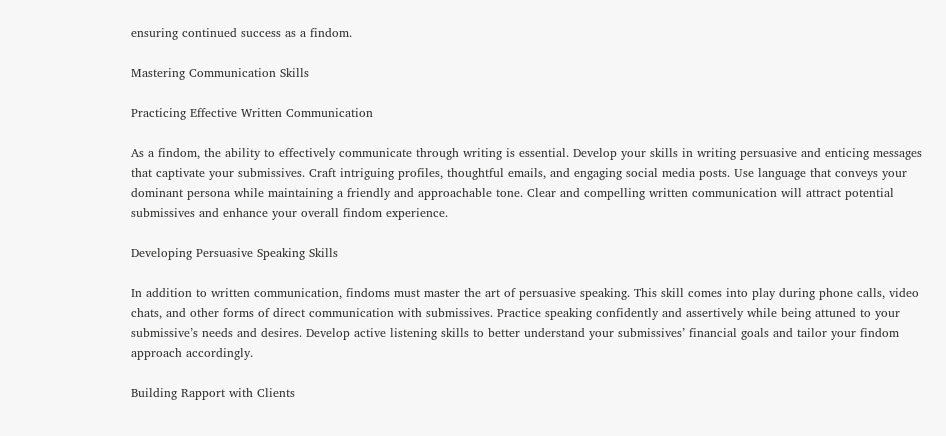ensuring continued success as a findom.

Mastering Communication Skills

Practicing Effective Written Communication

As a findom, the ability to effectively communicate through writing is essential. Develop your skills in writing persuasive and enticing messages that captivate your submissives. Craft intriguing profiles, thoughtful emails, and engaging social media posts. Use language that conveys your dominant persona while maintaining a friendly and approachable tone. Clear and compelling written communication will attract potential submissives and enhance your overall findom experience.

Developing Persuasive Speaking Skills

In addition to written communication, findoms must master the art of persuasive speaking. This skill comes into play during phone calls, video chats, and other forms of direct communication with submissives. Practice speaking confidently and assertively while being attuned to your submissive’s needs and desires. Develop active listening skills to better understand your submissives’ financial goals and tailor your findom approach accordingly.

Building Rapport with Clients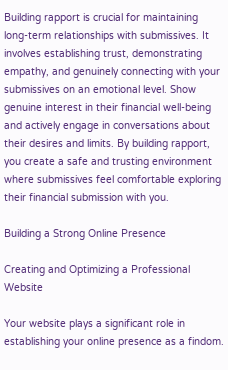Building rapport is crucial for maintaining long-term relationships with submissives. It involves establishing trust, demonstrating empathy, and genuinely connecting with your submissives on an emotional level. Show genuine interest in their financial well-being and actively engage in conversations about their desires and limits. By building rapport, you create a safe and trusting environment where submissives feel comfortable exploring their financial submission with you.

Building a Strong Online Presence

Creating and Optimizing a Professional Website

Your website plays a significant role in establishing your online presence as a findom.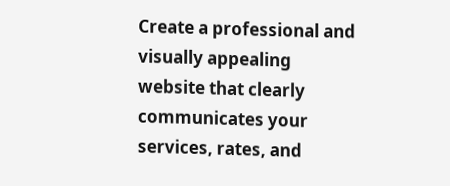Create a professional and visually appealing website that clearly communicates your services, rates, and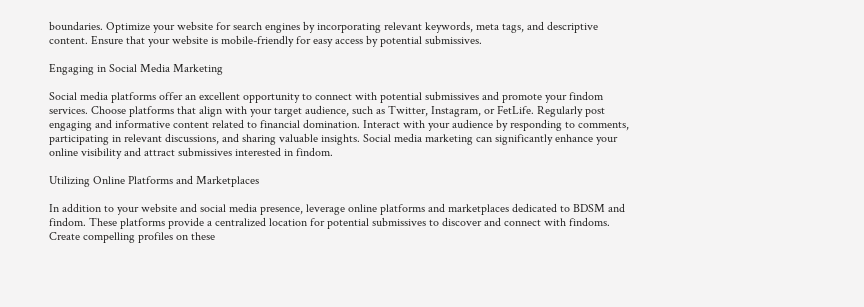boundaries. Optimize your website for search engines by incorporating relevant keywords, meta tags, and descriptive content. Ensure that your website is mobile-friendly for easy access by potential submissives.

Engaging in Social Media Marketing

Social media platforms offer an excellent opportunity to connect with potential submissives and promote your findom services. Choose platforms that align with your target audience, such as Twitter, Instagram, or FetLife. Regularly post engaging and informative content related to financial domination. Interact with your audience by responding to comments, participating in relevant discussions, and sharing valuable insights. Social media marketing can significantly enhance your online visibility and attract submissives interested in findom.

Utilizing Online Platforms and Marketplaces

In addition to your website and social media presence, leverage online platforms and marketplaces dedicated to BDSM and findom. These platforms provide a centralized location for potential submissives to discover and connect with findoms. Create compelling profiles on these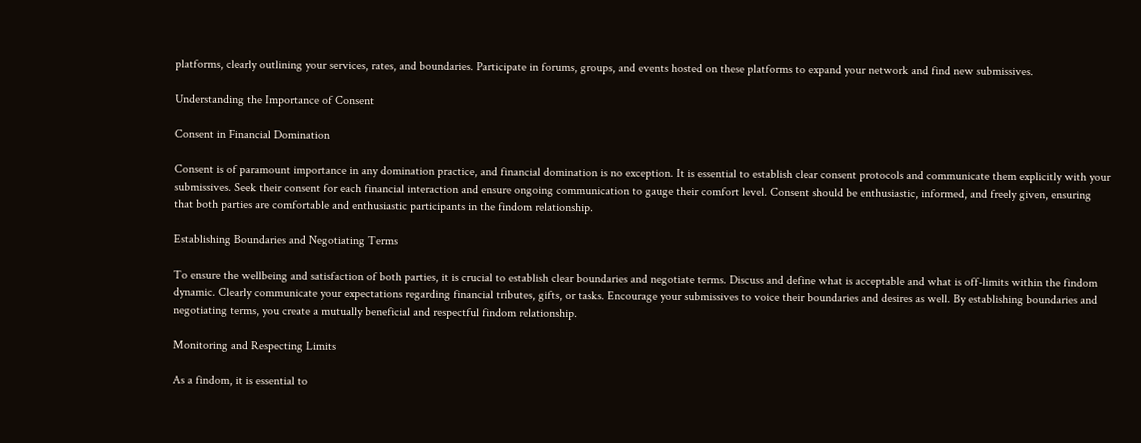platforms, clearly outlining your services, rates, and boundaries. Participate in forums, groups, and events hosted on these platforms to expand your network and find new submissives.

Understanding the Importance of Consent

Consent in Financial Domination

Consent is of paramount importance in any domination practice, and financial domination is no exception. It is essential to establish clear consent protocols and communicate them explicitly with your submissives. Seek their consent for each financial interaction and ensure ongoing communication to gauge their comfort level. Consent should be enthusiastic, informed, and freely given, ensuring that both parties are comfortable and enthusiastic participants in the findom relationship.

Establishing Boundaries and Negotiating Terms

To ensure the wellbeing and satisfaction of both parties, it is crucial to establish clear boundaries and negotiate terms. Discuss and define what is acceptable and what is off-limits within the findom dynamic. Clearly communicate your expectations regarding financial tributes, gifts, or tasks. Encourage your submissives to voice their boundaries and desires as well. By establishing boundaries and negotiating terms, you create a mutually beneficial and respectful findom relationship.

Monitoring and Respecting Limits

As a findom, it is essential to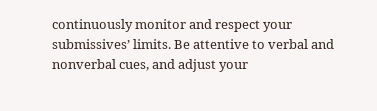continuously monitor and respect your submissives’ limits. Be attentive to verbal and nonverbal cues, and adjust your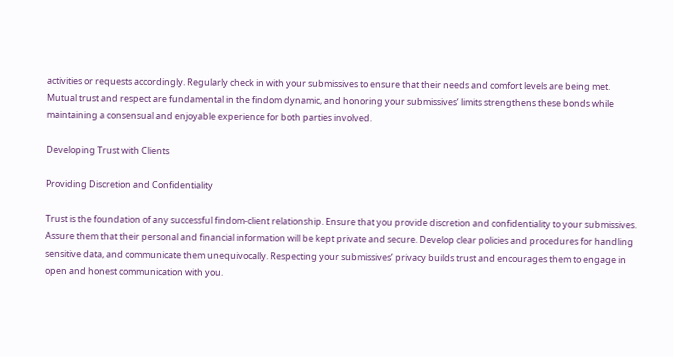activities or requests accordingly. Regularly check in with your submissives to ensure that their needs and comfort levels are being met. Mutual trust and respect are fundamental in the findom dynamic, and honoring your submissives’ limits strengthens these bonds while maintaining a consensual and enjoyable experience for both parties involved.

Developing Trust with Clients

Providing Discretion and Confidentiality

Trust is the foundation of any successful findom-client relationship. Ensure that you provide discretion and confidentiality to your submissives. Assure them that their personal and financial information will be kept private and secure. Develop clear policies and procedures for handling sensitive data, and communicate them unequivocally. Respecting your submissives’ privacy builds trust and encourages them to engage in open and honest communication with you.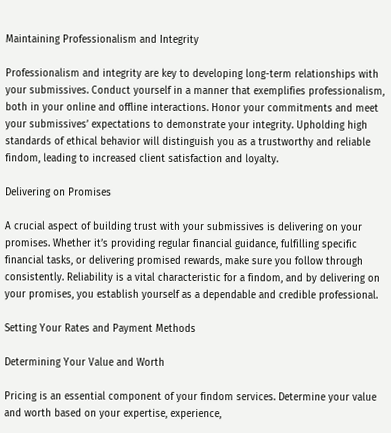Maintaining Professionalism and Integrity

Professionalism and integrity are key to developing long-term relationships with your submissives. Conduct yourself in a manner that exemplifies professionalism, both in your online and offline interactions. Honor your commitments and meet your submissives’ expectations to demonstrate your integrity. Upholding high standards of ethical behavior will distinguish you as a trustworthy and reliable findom, leading to increased client satisfaction and loyalty.

Delivering on Promises

A crucial aspect of building trust with your submissives is delivering on your promises. Whether it’s providing regular financial guidance, fulfilling specific financial tasks, or delivering promised rewards, make sure you follow through consistently. Reliability is a vital characteristic for a findom, and by delivering on your promises, you establish yourself as a dependable and credible professional.

Setting Your Rates and Payment Methods

Determining Your Value and Worth

Pricing is an essential component of your findom services. Determine your value and worth based on your expertise, experience,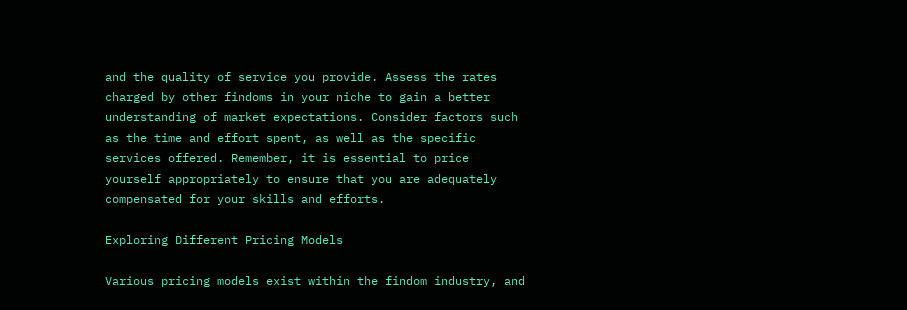and the quality of service you provide. Assess the rates charged by other findoms in your niche to gain a better understanding of market expectations. Consider factors such as the time and effort spent, as well as the specific services offered. Remember, it is essential to price yourself appropriately to ensure that you are adequately compensated for your skills and efforts.

Exploring Different Pricing Models

Various pricing models exist within the findom industry, and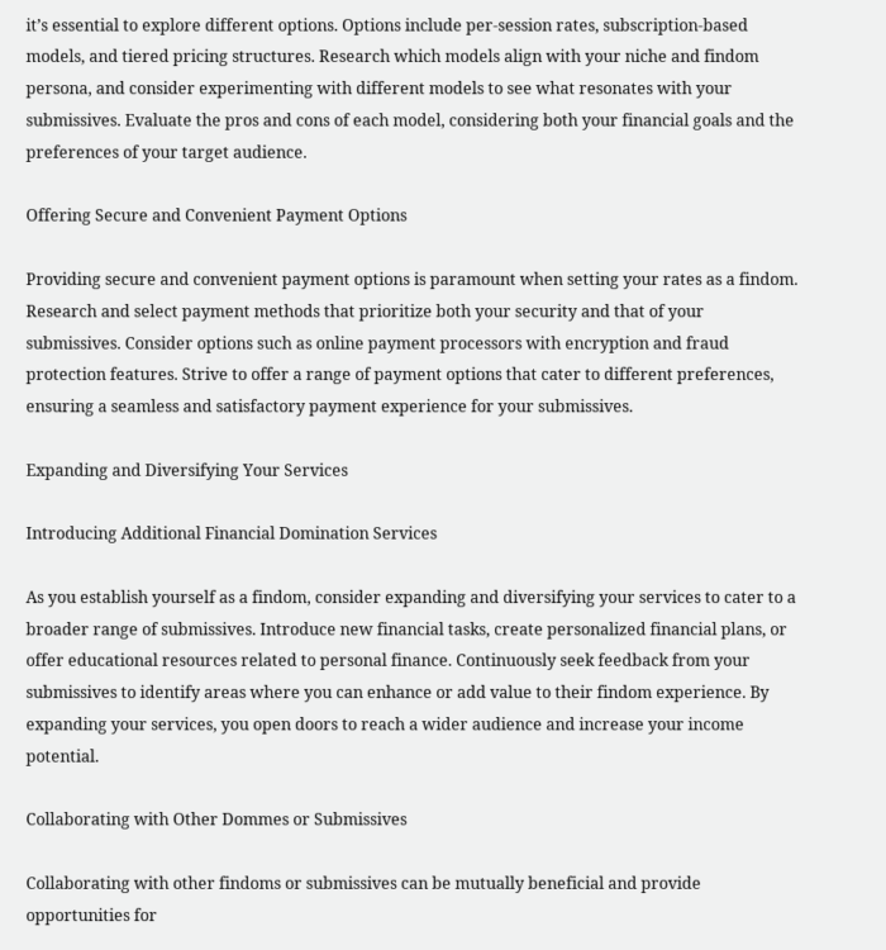it’s essential to explore different options. Options include per-session rates, subscription-based models, and tiered pricing structures. Research which models align with your niche and findom persona, and consider experimenting with different models to see what resonates with your submissives. Evaluate the pros and cons of each model, considering both your financial goals and the preferences of your target audience.

Offering Secure and Convenient Payment Options

Providing secure and convenient payment options is paramount when setting your rates as a findom. Research and select payment methods that prioritize both your security and that of your submissives. Consider options such as online payment processors with encryption and fraud protection features. Strive to offer a range of payment options that cater to different preferences, ensuring a seamless and satisfactory payment experience for your submissives.

Expanding and Diversifying Your Services

Introducing Additional Financial Domination Services

As you establish yourself as a findom, consider expanding and diversifying your services to cater to a broader range of submissives. Introduce new financial tasks, create personalized financial plans, or offer educational resources related to personal finance. Continuously seek feedback from your submissives to identify areas where you can enhance or add value to their findom experience. By expanding your services, you open doors to reach a wider audience and increase your income potential.

Collaborating with Other Dommes or Submissives

Collaborating with other findoms or submissives can be mutually beneficial and provide opportunities for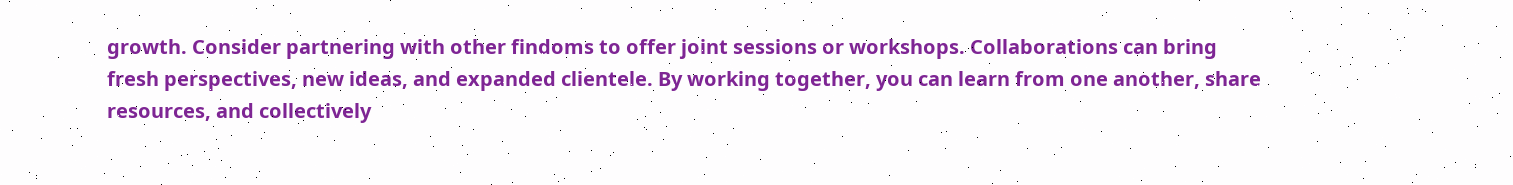growth. Consider partnering with other findoms to offer joint sessions or workshops. Collaborations can bring fresh perspectives, new ideas, and expanded clientele. By working together, you can learn from one another, share resources, and collectively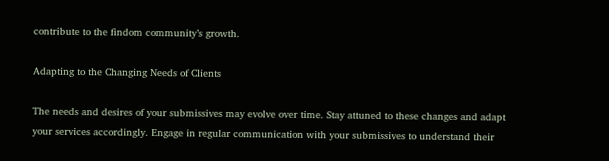contribute to the findom community’s growth.

Adapting to the Changing Needs of Clients

The needs and desires of your submissives may evolve over time. Stay attuned to these changes and adapt your services accordingly. Engage in regular communication with your submissives to understand their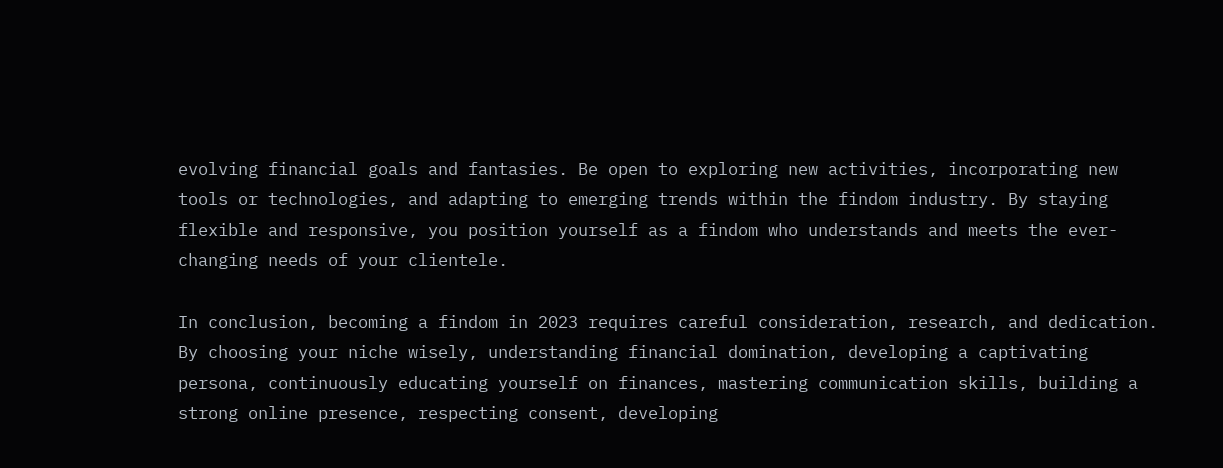evolving financial goals and fantasies. Be open to exploring new activities, incorporating new tools or technologies, and adapting to emerging trends within the findom industry. By staying flexible and responsive, you position yourself as a findom who understands and meets the ever-changing needs of your clientele.

In conclusion, becoming a findom in 2023 requires careful consideration, research, and dedication. By choosing your niche wisely, understanding financial domination, developing a captivating persona, continuously educating yourself on finances, mastering communication skills, building a strong online presence, respecting consent, developing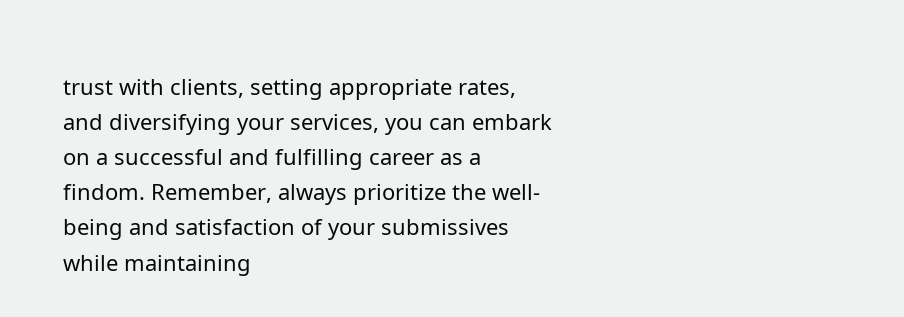trust with clients, setting appropriate rates, and diversifying your services, you can embark on a successful and fulfilling career as a findom. Remember, always prioritize the well-being and satisfaction of your submissives while maintaining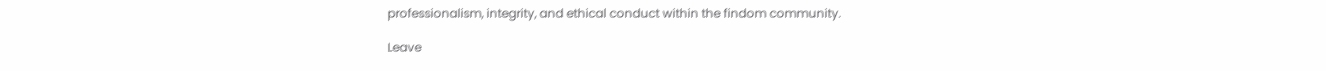professionalism, integrity, and ethical conduct within the findom community.

Leave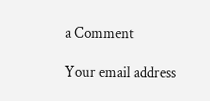a Comment

Your email address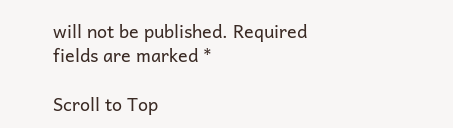will not be published. Required fields are marked *

Scroll to Top